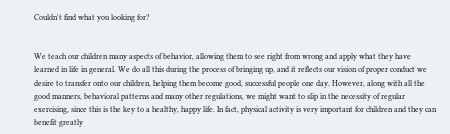Couldn't find what you looking for?


We teach our children many aspects of behavior, allowing them to see right from wrong and apply what they have learned in life in general. We do all this during the process of bringing up, and it reflects our vision of proper conduct we desire to transfer onto our children, helping them become good, successful people one day. However, along with all the good manners, behavioral patterns and many other regulations, we might want to slip in the necessity of regular exercising, since this is the key to a healthy, happy life. In fact, physical activity is very important for children and they can benefit greatly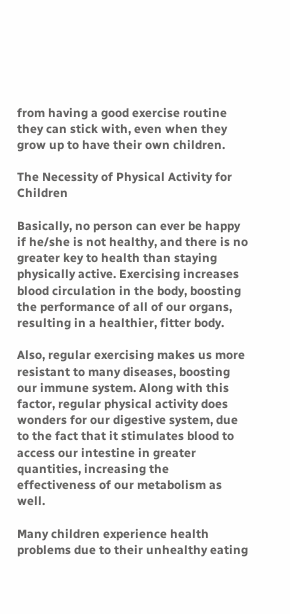from having a good exercise routine they can stick with, even when they grow up to have their own children.

The Necessity of Physical Activity for Children

Basically, no person can ever be happy if he/she is not healthy, and there is no greater key to health than staying physically active. Exercising increases blood circulation in the body, boosting the performance of all of our organs, resulting in a healthier, fitter body.

Also, regular exercising makes us more resistant to many diseases, boosting our immune system. Along with this factor, regular physical activity does wonders for our digestive system, due to the fact that it stimulates blood to access our intestine in greater quantities, increasing the effectiveness of our metabolism as well.

Many children experience health problems due to their unhealthy eating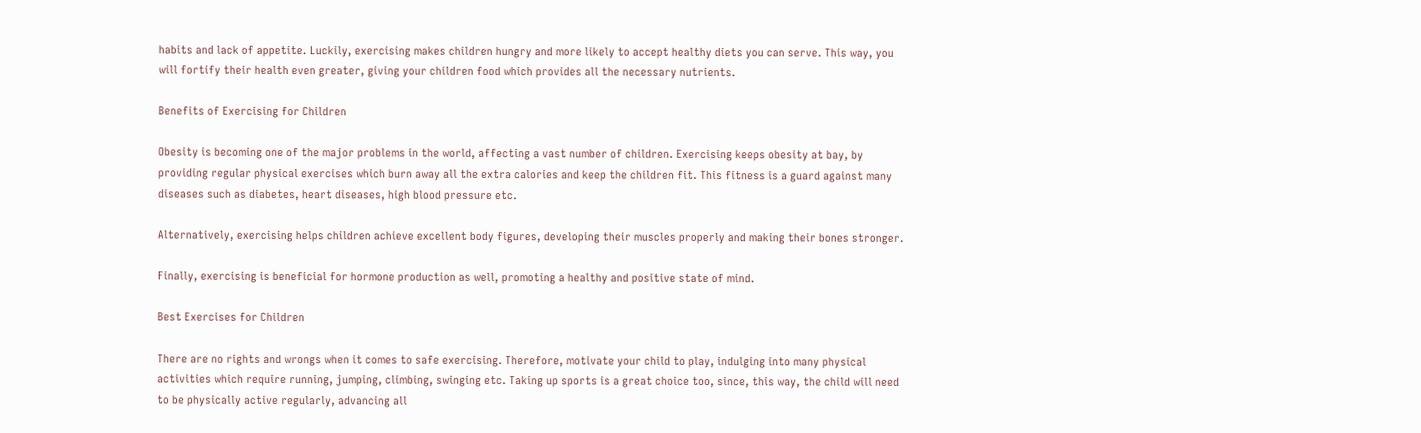habits and lack of appetite. Luckily, exercising makes children hungry and more likely to accept healthy diets you can serve. This way, you will fortify their health even greater, giving your children food which provides all the necessary nutrients.

Benefits of Exercising for Children

Obesity is becoming one of the major problems in the world, affecting a vast number of children. Exercising keeps obesity at bay, by providing regular physical exercises which burn away all the extra calories and keep the children fit. This fitness is a guard against many diseases such as diabetes, heart diseases, high blood pressure etc.

Alternatively, exercising helps children achieve excellent body figures, developing their muscles properly and making their bones stronger.

Finally, exercising is beneficial for hormone production as well, promoting a healthy and positive state of mind.

Best Exercises for Children

There are no rights and wrongs when it comes to safe exercising. Therefore, motivate your child to play, indulging into many physical activities which require running, jumping, climbing, swinging etc. Taking up sports is a great choice too, since, this way, the child will need to be physically active regularly, advancing all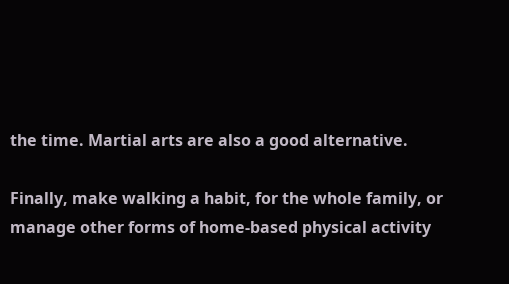the time. Martial arts are also a good alternative.

Finally, make walking a habit, for the whole family, or manage other forms of home-based physical activity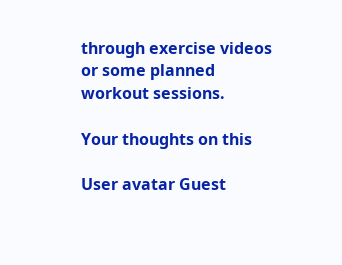through exercise videos or some planned workout sessions.

Your thoughts on this

User avatar Guest